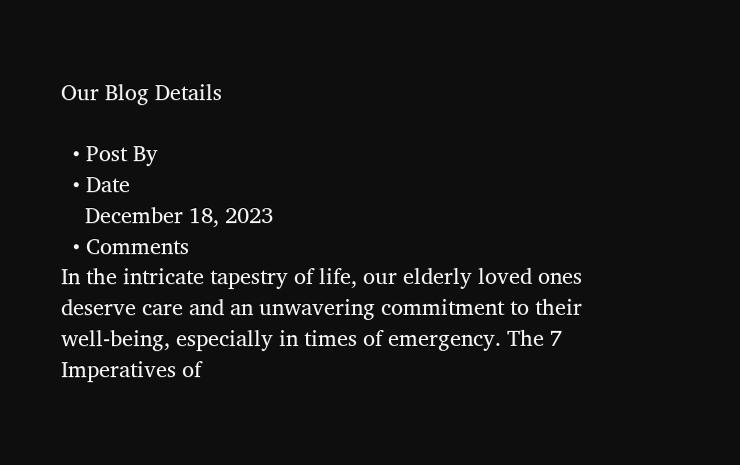Our Blog Details

  • Post By
  • Date
    December 18, 2023
  • Comments
In the intricate tapestry of life, our elderly loved ones deserve care and an unwavering commitment to their well-being, especially in times of emergency. The 7 Imperatives of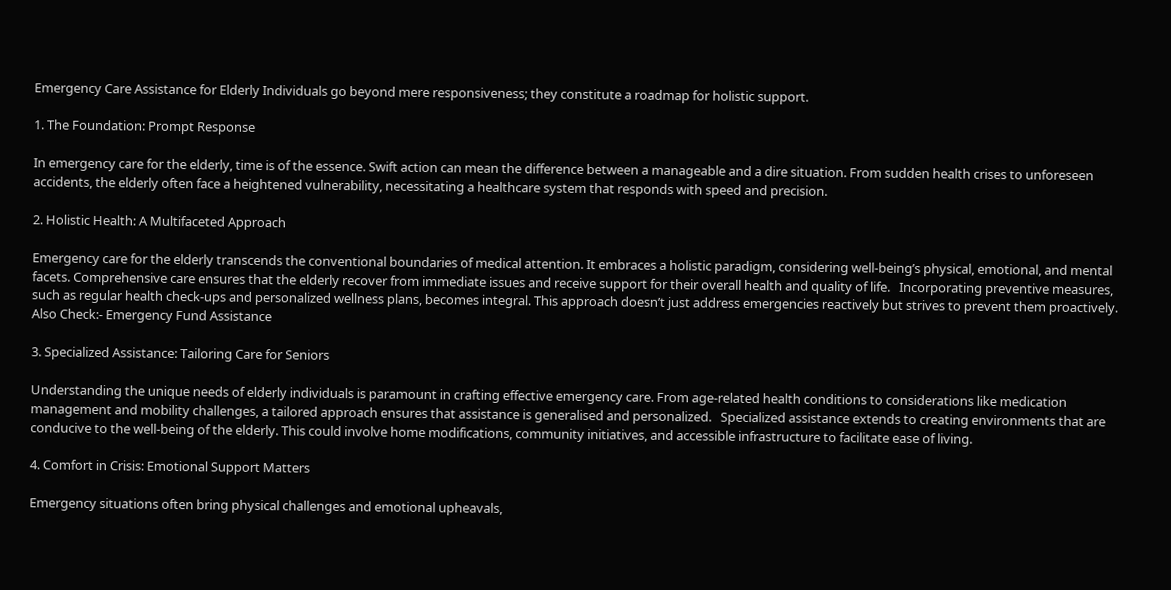Emergency Care Assistance for Elderly Individuals go beyond mere responsiveness; they constitute a roadmap for holistic support.

1. The Foundation: Prompt Response

In emergency care for the elderly, time is of the essence. Swift action can mean the difference between a manageable and a dire situation. From sudden health crises to unforeseen accidents, the elderly often face a heightened vulnerability, necessitating a healthcare system that responds with speed and precision.

2. Holistic Health: A Multifaceted Approach

Emergency care for the elderly transcends the conventional boundaries of medical attention. It embraces a holistic paradigm, considering well-being’s physical, emotional, and mental facets. Comprehensive care ensures that the elderly recover from immediate issues and receive support for their overall health and quality of life.   Incorporating preventive measures, such as regular health check-ups and personalized wellness plans, becomes integral. This approach doesn’t just address emergencies reactively but strives to prevent them proactively.   Also Check:- Emergency Fund Assistance

3. Specialized Assistance: Tailoring Care for Seniors

Understanding the unique needs of elderly individuals is paramount in crafting effective emergency care. From age-related health conditions to considerations like medication management and mobility challenges, a tailored approach ensures that assistance is generalised and personalized.   Specialized assistance extends to creating environments that are conducive to the well-being of the elderly. This could involve home modifications, community initiatives, and accessible infrastructure to facilitate ease of living.

4. Comfort in Crisis: Emotional Support Matters

Emergency situations often bring physical challenges and emotional upheavals,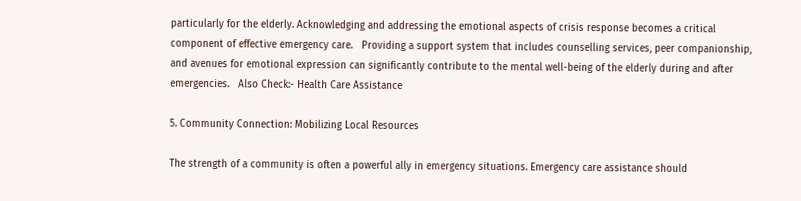particularly for the elderly. Acknowledging and addressing the emotional aspects of crisis response becomes a critical component of effective emergency care.   Providing a support system that includes counselling services, peer companionship, and avenues for emotional expression can significantly contribute to the mental well-being of the elderly during and after emergencies.   Also Check:- Health Care Assistance

5. Community Connection: Mobilizing Local Resources

The strength of a community is often a powerful ally in emergency situations. Emergency care assistance should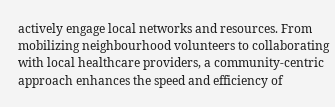actively engage local networks and resources. From mobilizing neighbourhood volunteers to collaborating with local healthcare providers, a community-centric approach enhances the speed and efficiency of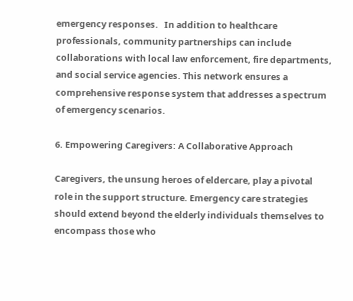emergency responses.   In addition to healthcare professionals, community partnerships can include collaborations with local law enforcement, fire departments, and social service agencies. This network ensures a comprehensive response system that addresses a spectrum of emergency scenarios.

6. Empowering Caregivers: A Collaborative Approach

Caregivers, the unsung heroes of eldercare, play a pivotal role in the support structure. Emergency care strategies should extend beyond the elderly individuals themselves to encompass those who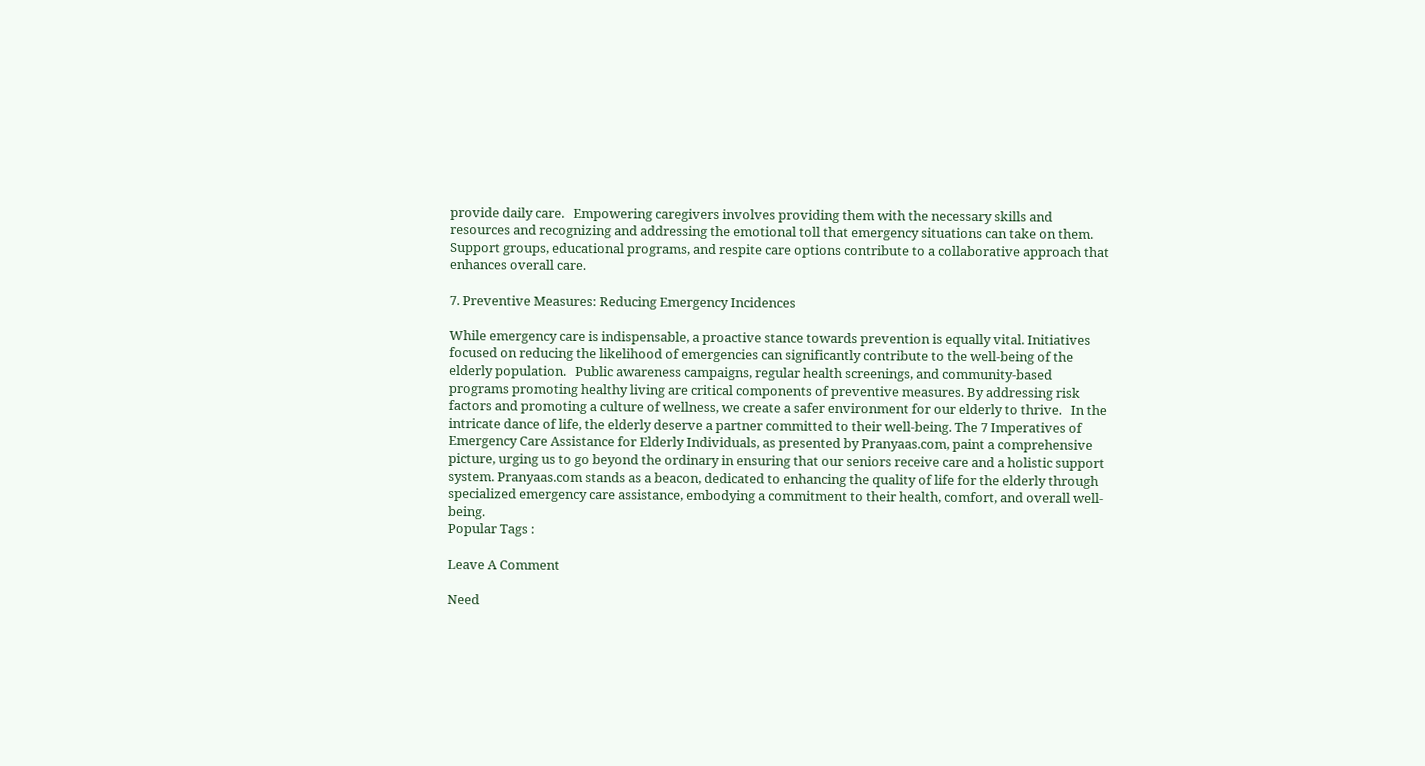provide daily care.   Empowering caregivers involves providing them with the necessary skills and resources and recognizing and addressing the emotional toll that emergency situations can take on them. Support groups, educational programs, and respite care options contribute to a collaborative approach that enhances overall care.

7. Preventive Measures: Reducing Emergency Incidences

While emergency care is indispensable, a proactive stance towards prevention is equally vital. Initiatives focused on reducing the likelihood of emergencies can significantly contribute to the well-being of the elderly population.   Public awareness campaigns, regular health screenings, and community-based programs promoting healthy living are critical components of preventive measures. By addressing risk factors and promoting a culture of wellness, we create a safer environment for our elderly to thrive.   In the intricate dance of life, the elderly deserve a partner committed to their well-being. The 7 Imperatives of Emergency Care Assistance for Elderly Individuals, as presented by Pranyaas.com, paint a comprehensive picture, urging us to go beyond the ordinary in ensuring that our seniors receive care and a holistic support system. Pranyaas.com stands as a beacon, dedicated to enhancing the quality of life for the elderly through specialized emergency care assistance, embodying a commitment to their health, comfort, and overall well-being.
Popular Tags :

Leave A Comment

Need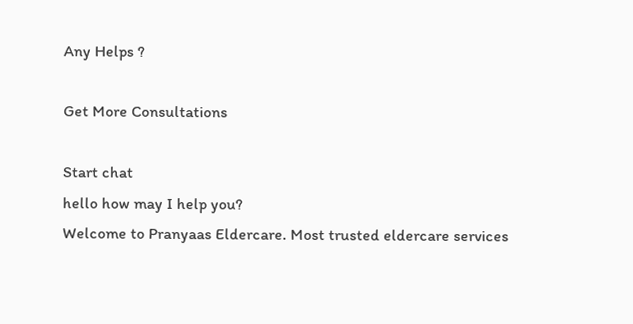Any Helps ?

Get More Consultations

Start chat
hello how may I help you?
Welcome to Pranyaas Eldercare. Most trusted eldercare services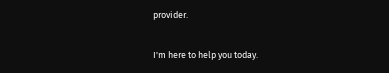provider.

I'm here to help you today.